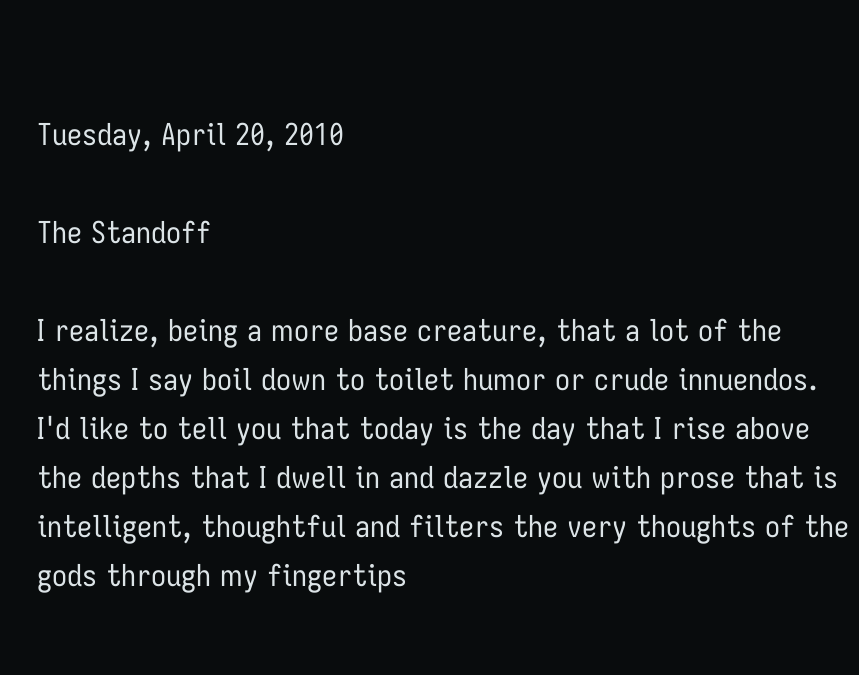Tuesday, April 20, 2010

The Standoff

I realize, being a more base creature, that a lot of the things I say boil down to toilet humor or crude innuendos. I'd like to tell you that today is the day that I rise above the depths that I dwell in and dazzle you with prose that is intelligent, thoughtful and filters the very thoughts of the gods through my fingertips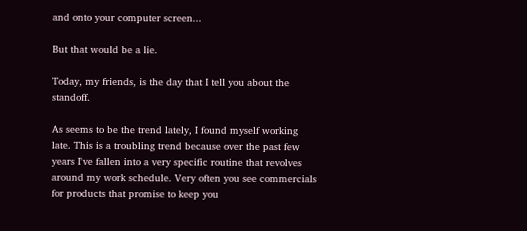and onto your computer screen...

But that would be a lie.

Today, my friends, is the day that I tell you about the standoff.

As seems to be the trend lately, I found myself working late. This is a troubling trend because over the past few years I've fallen into a very specific routine that revolves around my work schedule. Very often you see commercials for products that promise to keep you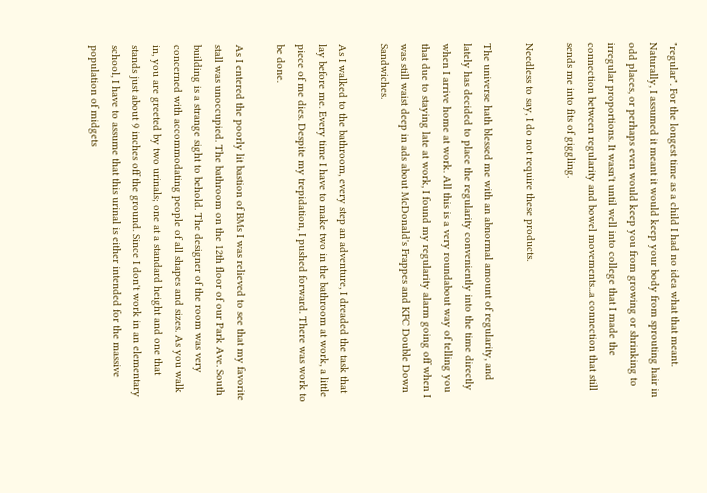"regular". For the longest time as a child I had no idea what that meant. Naturally, I assumed it meant it would keep your body from sprouting hair in odd places, or perhaps even would keep you from growing or shrinking to irregular proportions. It wasn't until well into college that I made the connection between regularity and bowel movements...a connection that still sends me into fits of giggling.

Needless to say, I do not require these products.

The universe hath blessed me with an abnormal amount of regularity, and lately has decided to place the regularity conveniently into the time directly when I arrive home at work. All this is a very roundabout way of telling you that due to staying late at work, I found my regularity alarm going off when I was still waist deep in ads about McDonald's Frappes and KFC Double Down Sandwiches.

As I walked to the bathroom, every step an adventure, I dreaded the task that lay before me. Every time I have to make two in the bathroom at work, a little piece of me dies. Despite my trepidation, I pushed forward. There was work to be done.

As I entered the poorly lit bastion of BMs I was relieved to see that my favorite stall was unoccupied. The bathroom on the 12th floor of our Park Ave. South building is a strange sight to behold. The designer of the room was very concerned with accommodating people of all shapes and sizes. As you walk in, you are greeted by two urinals; one at a standard height and one that stands just about 9 inches off the ground. Since I don't work in an elementary school, I have to assume that this urinal is either intended for the massive population of midgets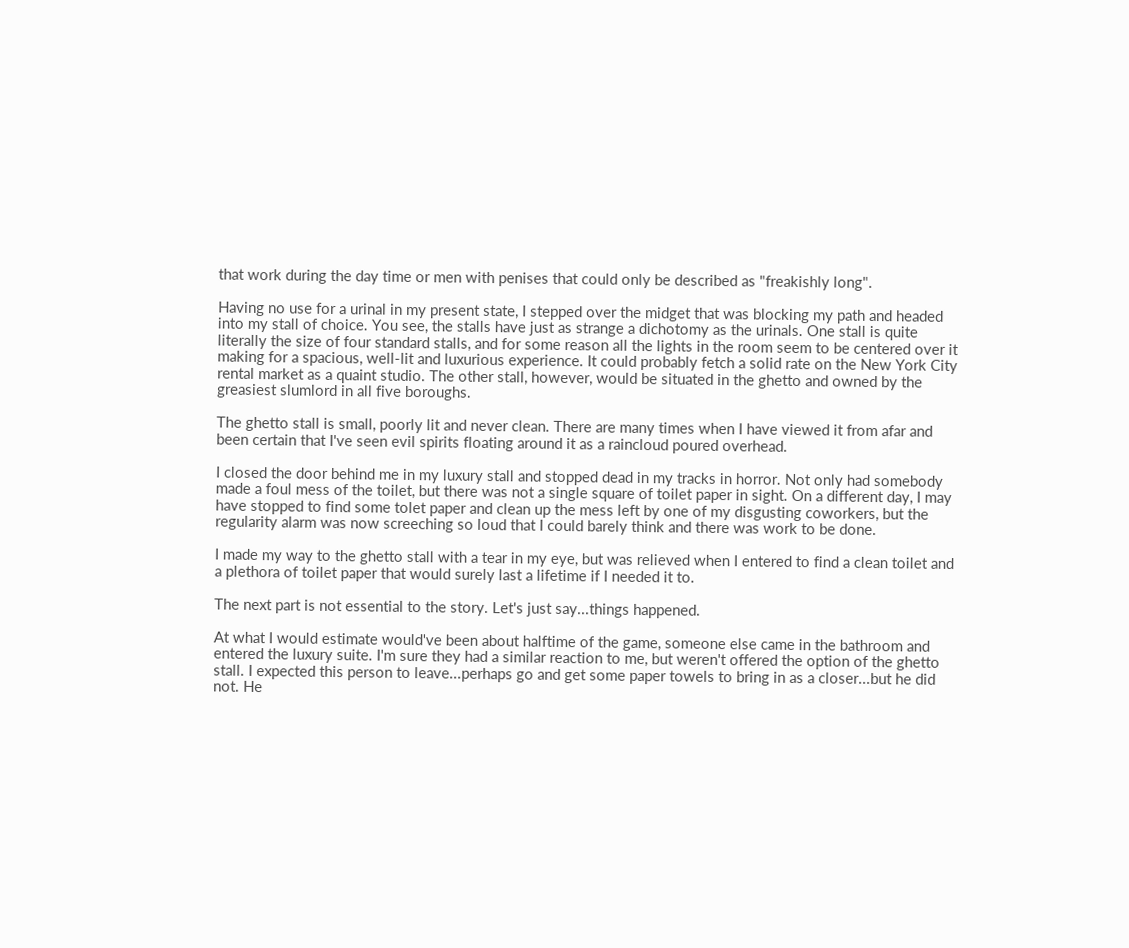that work during the day time or men with penises that could only be described as "freakishly long".

Having no use for a urinal in my present state, I stepped over the midget that was blocking my path and headed into my stall of choice. You see, the stalls have just as strange a dichotomy as the urinals. One stall is quite literally the size of four standard stalls, and for some reason all the lights in the room seem to be centered over it making for a spacious, well-lit and luxurious experience. It could probably fetch a solid rate on the New York City rental market as a quaint studio. The other stall, however, would be situated in the ghetto and owned by the greasiest slumlord in all five boroughs.

The ghetto stall is small, poorly lit and never clean. There are many times when I have viewed it from afar and been certain that I've seen evil spirits floating around it as a raincloud poured overhead.

I closed the door behind me in my luxury stall and stopped dead in my tracks in horror. Not only had somebody made a foul mess of the toilet, but there was not a single square of toilet paper in sight. On a different day, I may have stopped to find some tolet paper and clean up the mess left by one of my disgusting coworkers, but the regularity alarm was now screeching so loud that I could barely think and there was work to be done.

I made my way to the ghetto stall with a tear in my eye, but was relieved when I entered to find a clean toilet and a plethora of toilet paper that would surely last a lifetime if I needed it to.

The next part is not essential to the story. Let's just say...things happened.

At what I would estimate would've been about halftime of the game, someone else came in the bathroom and entered the luxury suite. I'm sure they had a similar reaction to me, but weren't offered the option of the ghetto stall. I expected this person to leave...perhaps go and get some paper towels to bring in as a closer...but he did not. He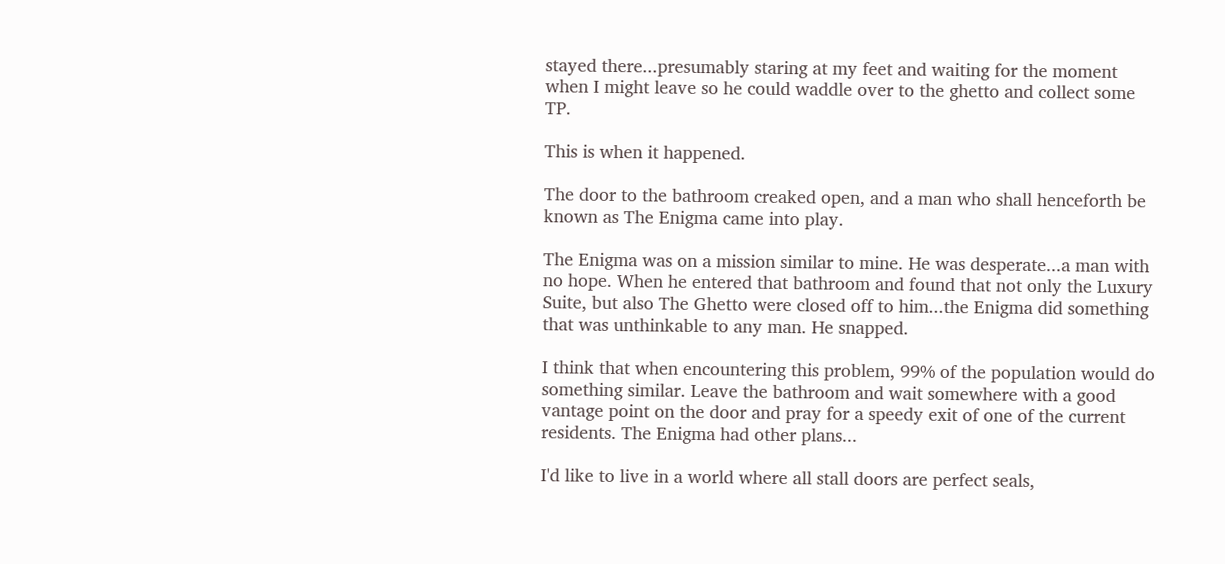stayed there...presumably staring at my feet and waiting for the moment when I might leave so he could waddle over to the ghetto and collect some TP.

This is when it happened.

The door to the bathroom creaked open, and a man who shall henceforth be known as The Enigma came into play.

The Enigma was on a mission similar to mine. He was desperate...a man with no hope. When he entered that bathroom and found that not only the Luxury Suite, but also The Ghetto were closed off to him...the Enigma did something that was unthinkable to any man. He snapped.

I think that when encountering this problem, 99% of the population would do something similar. Leave the bathroom and wait somewhere with a good vantage point on the door and pray for a speedy exit of one of the current residents. The Enigma had other plans...

I'd like to live in a world where all stall doors are perfect seals,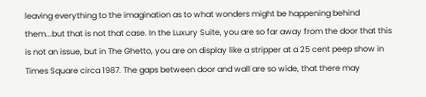leaving everything to the imagination as to what wonders might be happening behind them...but that is not that case. In the Luxury Suite, you are so far away from the door that this is not an issue, but in The Ghetto, you are on display like a stripper at a 25 cent peep show in Times Square circa 1987. The gaps between door and wall are so wide, that there may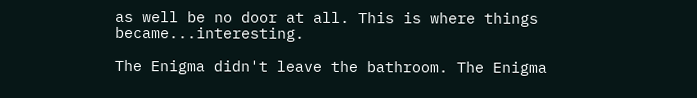as well be no door at all. This is where things became...interesting.

The Enigma didn't leave the bathroom. The Enigma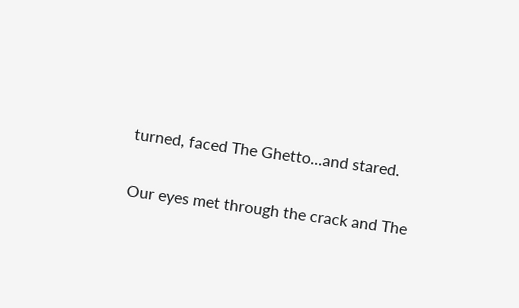turned, faced The Ghetto...and stared.

Our eyes met through the crack and The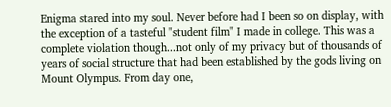Enigma stared into my soul. Never before had I been so on display, with the exception of a tasteful "student film" I made in college. This was a complete violation though...not only of my privacy but of thousands of years of social structure that had been established by the gods living on Mount Olympus. From day one,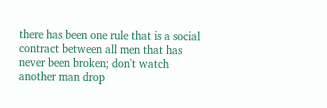there has been one rule that is a social contract between all men that has never been broken; don't watch another man drop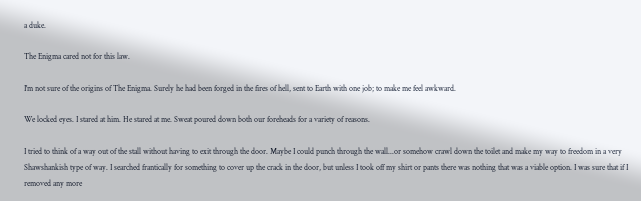a duke.

The Enigma cared not for this law.

I'm not sure of the origins of The Enigma. Surely he had been forged in the fires of hell, sent to Earth with one job; to make me feel awkward.

We locked eyes. I stared at him. He stared at me. Sweat poured down both our foreheads for a variety of reasons.

I tried to think of a way out of the stall without having to exit through the door. Maybe I could punch through the wall...or somehow crawl down the toilet and make my way to freedom in a very Shawshankish type of way. I searched frantically for something to cover up the crack in the door, but unless I took off my shirt or pants there was nothing that was a viable option. I was sure that if I removed any more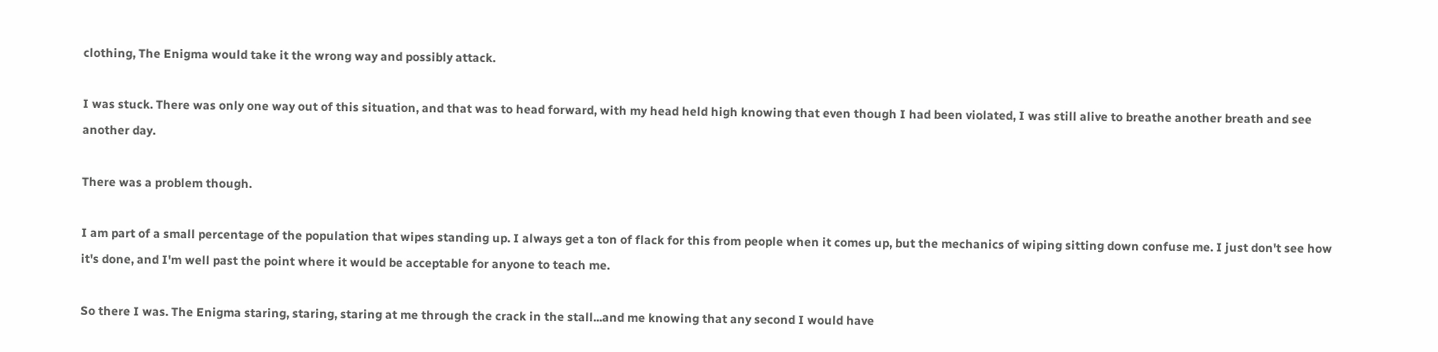clothing, The Enigma would take it the wrong way and possibly attack.

I was stuck. There was only one way out of this situation, and that was to head forward, with my head held high knowing that even though I had been violated, I was still alive to breathe another breath and see another day.

There was a problem though.

I am part of a small percentage of the population that wipes standing up. I always get a ton of flack for this from people when it comes up, but the mechanics of wiping sitting down confuse me. I just don't see how it's done, and I'm well past the point where it would be acceptable for anyone to teach me.

So there I was. The Enigma staring, staring, staring at me through the crack in the stall...and me knowing that any second I would have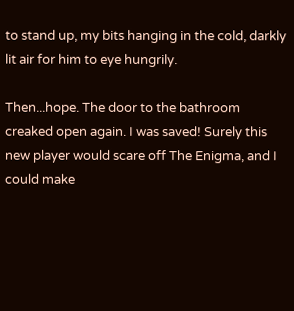to stand up, my bits hanging in the cold, darkly lit air for him to eye hungrily.

Then...hope. The door to the bathroom creaked open again. I was saved! Surely this new player would scare off The Enigma, and I could make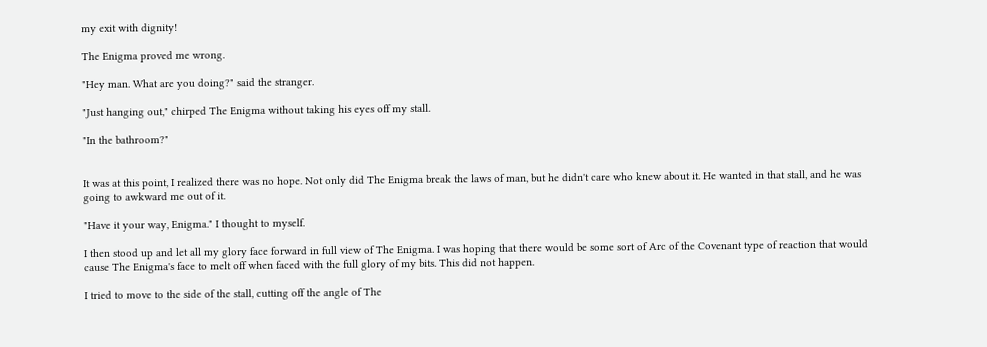my exit with dignity!

The Enigma proved me wrong.

"Hey man. What are you doing?" said the stranger.

"Just hanging out," chirped The Enigma without taking his eyes off my stall.

"In the bathroom?"


It was at this point, I realized there was no hope. Not only did The Enigma break the laws of man, but he didn't care who knew about it. He wanted in that stall, and he was going to awkward me out of it.

"Have it your way, Enigma." I thought to myself.

I then stood up and let all my glory face forward in full view of The Enigma. I was hoping that there would be some sort of Arc of the Covenant type of reaction that would cause The Enigma's face to melt off when faced with the full glory of my bits. This did not happen.

I tried to move to the side of the stall, cutting off the angle of The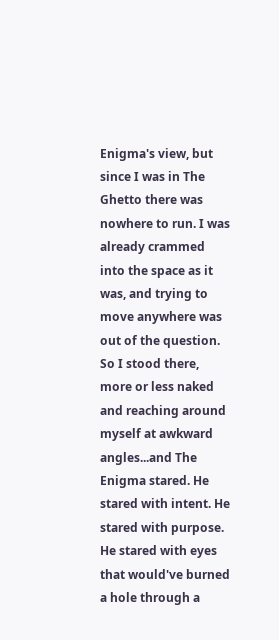Enigma's view, but since I was in The Ghetto there was nowhere to run. I was already crammed into the space as it was, and trying to move anywhere was out of the question. So I stood there, more or less naked and reaching around myself at awkward angles...and The Enigma stared. He stared with intent. He stared with purpose. He stared with eyes that would've burned a hole through a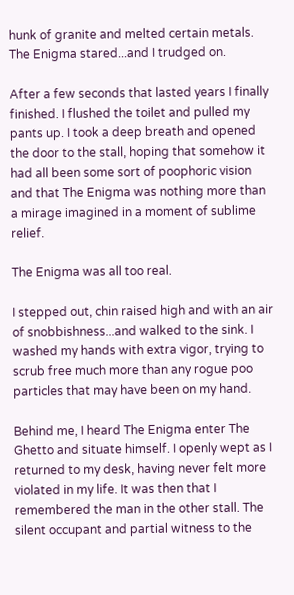hunk of granite and melted certain metals. The Enigma stared...and I trudged on.

After a few seconds that lasted years I finally finished. I flushed the toilet and pulled my pants up. I took a deep breath and opened the door to the stall, hoping that somehow it had all been some sort of poophoric vision and that The Enigma was nothing more than a mirage imagined in a moment of sublime relief.

The Enigma was all too real.

I stepped out, chin raised high and with an air of snobbishness...and walked to the sink. I washed my hands with extra vigor, trying to scrub free much more than any rogue poo particles that may have been on my hand.

Behind me, I heard The Enigma enter The Ghetto and situate himself. I openly wept as I returned to my desk, having never felt more violated in my life. It was then that I remembered the man in the other stall. The silent occupant and partial witness to the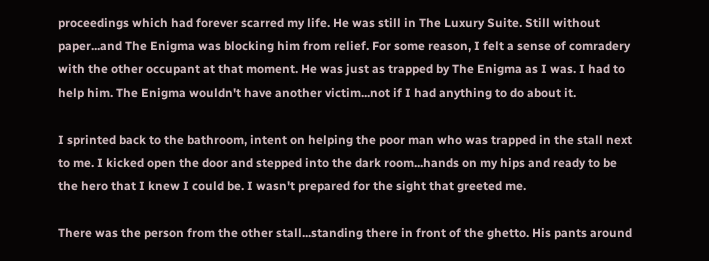proceedings which had forever scarred my life. He was still in The Luxury Suite. Still without paper...and The Enigma was blocking him from relief. For some reason, I felt a sense of comradery with the other occupant at that moment. He was just as trapped by The Enigma as I was. I had to help him. The Enigma wouldn't have another victim...not if I had anything to do about it.

I sprinted back to the bathroom, intent on helping the poor man who was trapped in the stall next to me. I kicked open the door and stepped into the dark room...hands on my hips and ready to be the hero that I knew I could be. I wasn't prepared for the sight that greeted me.

There was the person from the other stall...standing there in front of the ghetto. His pants around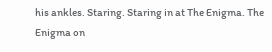his ankles. Staring. Staring in at The Enigma. The Enigma on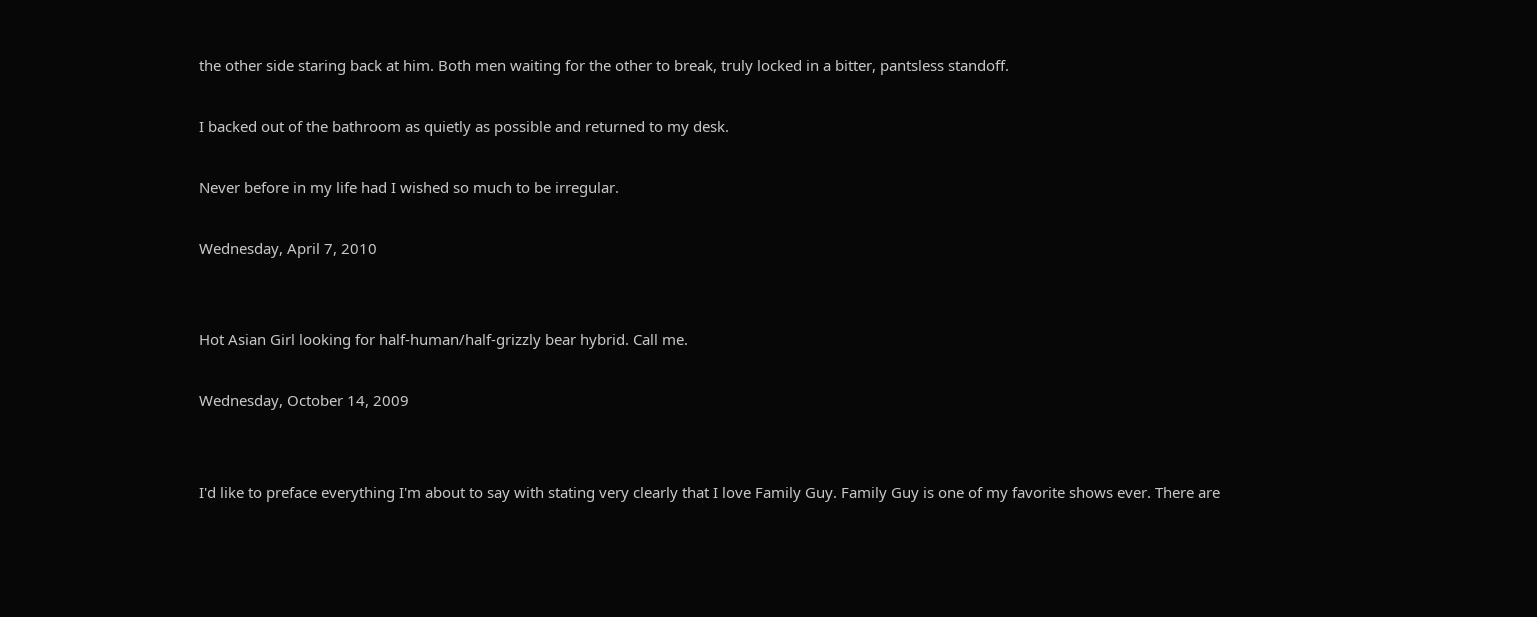the other side staring back at him. Both men waiting for the other to break, truly locked in a bitter, pantsless standoff.

I backed out of the bathroom as quietly as possible and returned to my desk.

Never before in my life had I wished so much to be irregular.

Wednesday, April 7, 2010


Hot Asian Girl looking for half-human/half-grizzly bear hybrid. Call me.

Wednesday, October 14, 2009


I'd like to preface everything I'm about to say with stating very clearly that I love Family Guy. Family Guy is one of my favorite shows ever. There are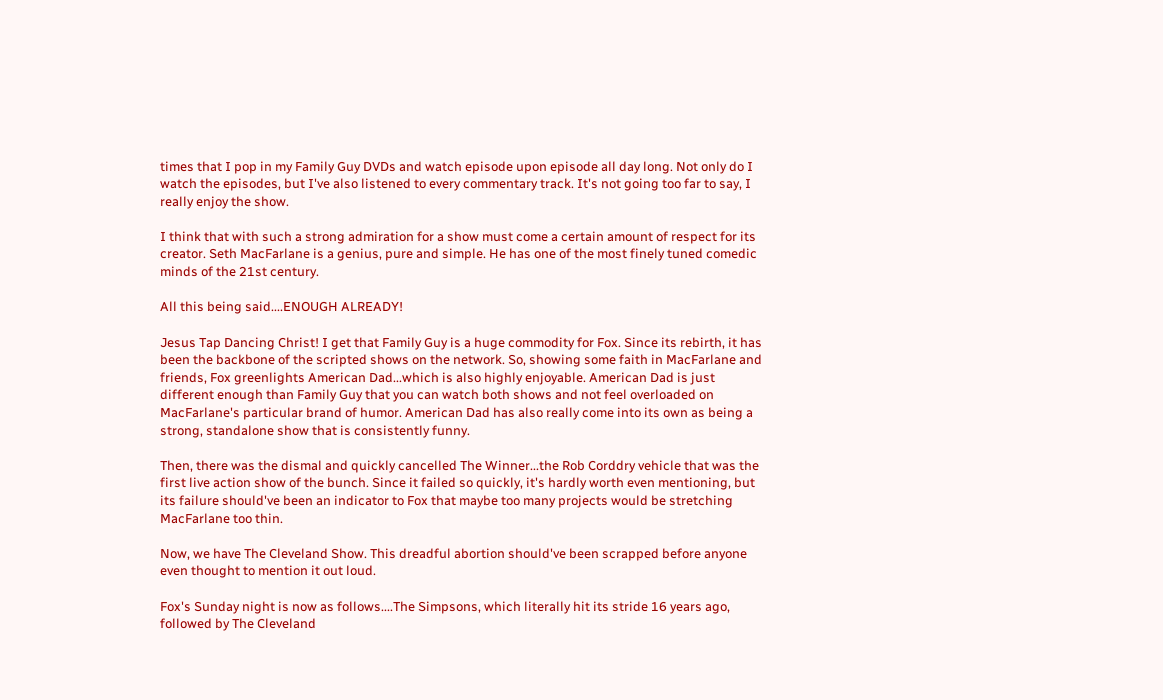times that I pop in my Family Guy DVDs and watch episode upon episode all day long. Not only do I watch the episodes, but I've also listened to every commentary track. It's not going too far to say, I really enjoy the show.

I think that with such a strong admiration for a show must come a certain amount of respect for its creator. Seth MacFarlane is a genius, pure and simple. He has one of the most finely tuned comedic minds of the 21st century.

All this being said....ENOUGH ALREADY!

Jesus Tap Dancing Christ! I get that Family Guy is a huge commodity for Fox. Since its rebirth, it has been the backbone of the scripted shows on the network. So, showing some faith in MacFarlane and friends, Fox greenlights American Dad...which is also highly enjoyable. American Dad is just different enough than Family Guy that you can watch both shows and not feel overloaded on MacFarlane's particular brand of humor. American Dad has also really come into its own as being a strong, standalone show that is consistently funny.

Then, there was the dismal and quickly cancelled The Winner...the Rob Corddry vehicle that was the first live action show of the bunch. Since it failed so quickly, it's hardly worth even mentioning, but its failure should've been an indicator to Fox that maybe too many projects would be stretching MacFarlane too thin.

Now, we have The Cleveland Show. This dreadful abortion should've been scrapped before anyone even thought to mention it out loud.

Fox's Sunday night is now as follows....The Simpsons, which literally hit its stride 16 years ago, followed by The Cleveland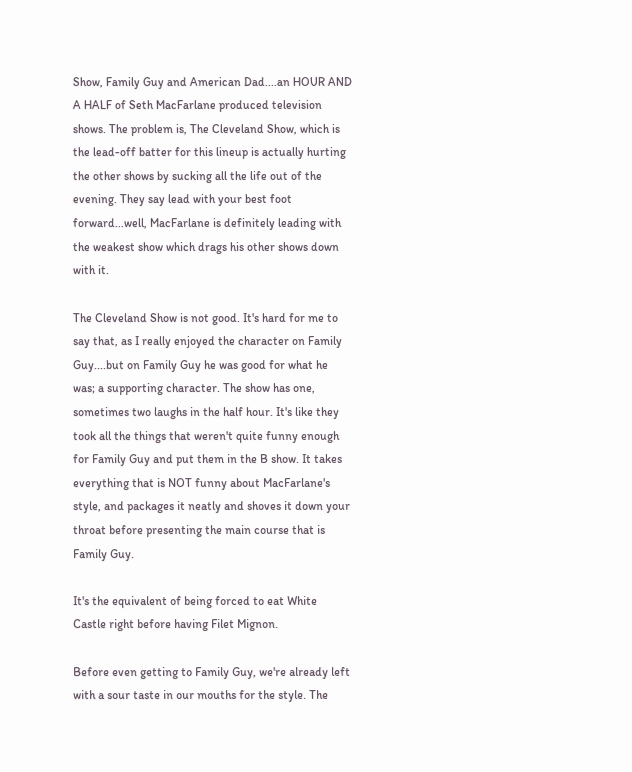Show, Family Guy and American Dad....an HOUR AND A HALF of Seth MacFarlane produced television shows. The problem is, The Cleveland Show, which is the lead-off batter for this lineup is actually hurting the other shows by sucking all the life out of the evening. They say lead with your best foot forward...well, MacFarlane is definitely leading with the weakest show which drags his other shows down with it.

The Cleveland Show is not good. It's hard for me to say that, as I really enjoyed the character on Family Guy....but on Family Guy he was good for what he was; a supporting character. The show has one, sometimes two laughs in the half hour. It's like they took all the things that weren't quite funny enough for Family Guy and put them in the B show. It takes everything that is NOT funny about MacFarlane's style, and packages it neatly and shoves it down your throat before presenting the main course that is Family Guy.

It's the equivalent of being forced to eat White Castle right before having Filet Mignon.

Before even getting to Family Guy, we're already left with a sour taste in our mouths for the style. The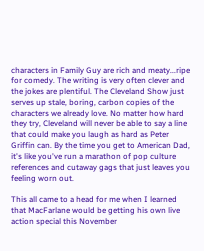characters in Family Guy are rich and meaty...ripe for comedy. The writing is very often clever and the jokes are plentiful. The Cleveland Show just serves up stale, boring, carbon copies of the characters we already love. No matter how hard they try, Cleveland will never be able to say a line that could make you laugh as hard as Peter Griffin can. By the time you get to American Dad, it's like you've run a marathon of pop culture references and cutaway gags that just leaves you feeling worn out.

This all came to a head for me when I learned that MacFarlane would be getting his own live action special this November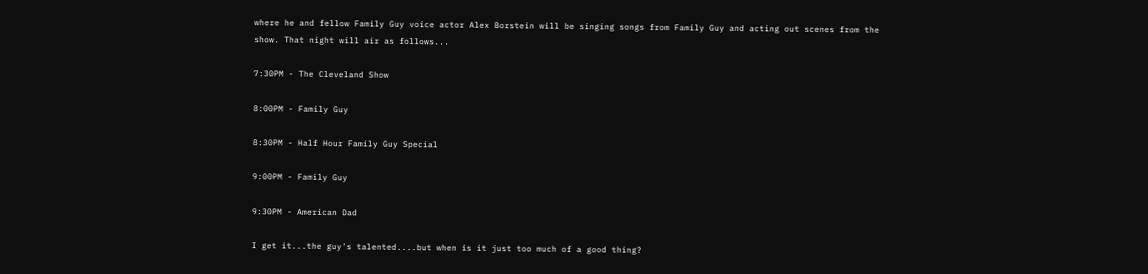where he and fellow Family Guy voice actor Alex Borstein will be singing songs from Family Guy and acting out scenes from the show. That night will air as follows...

7:30PM - The Cleveland Show

8:00PM - Family Guy

8:30PM - Half Hour Family Guy Special

9:00PM - Family Guy

9:30PM - American Dad

I get it...the guy's talented....but when is it just too much of a good thing?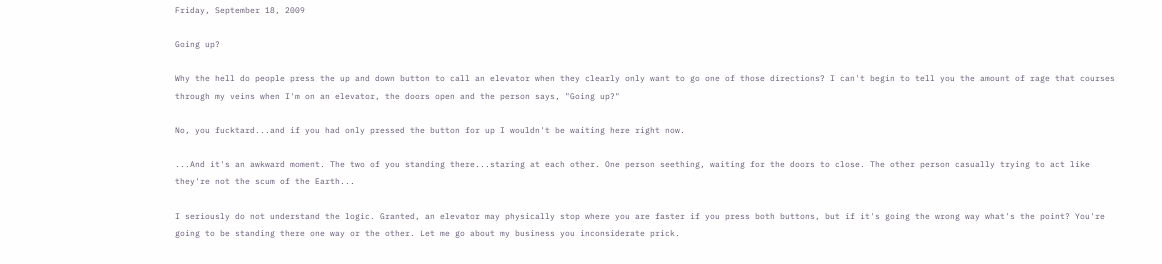Friday, September 18, 2009

Going up?

Why the hell do people press the up and down button to call an elevator when they clearly only want to go one of those directions? I can't begin to tell you the amount of rage that courses through my veins when I'm on an elevator, the doors open and the person says, "Going up?"

No, you fucktard...and if you had only pressed the button for up I wouldn't be waiting here right now.

...And it's an awkward moment. The two of you standing there...staring at each other. One person seething, waiting for the doors to close. The other person casually trying to act like they're not the scum of the Earth...

I seriously do not understand the logic. Granted, an elevator may physically stop where you are faster if you press both buttons, but if it's going the wrong way what's the point? You're going to be standing there one way or the other. Let me go about my business you inconsiderate prick.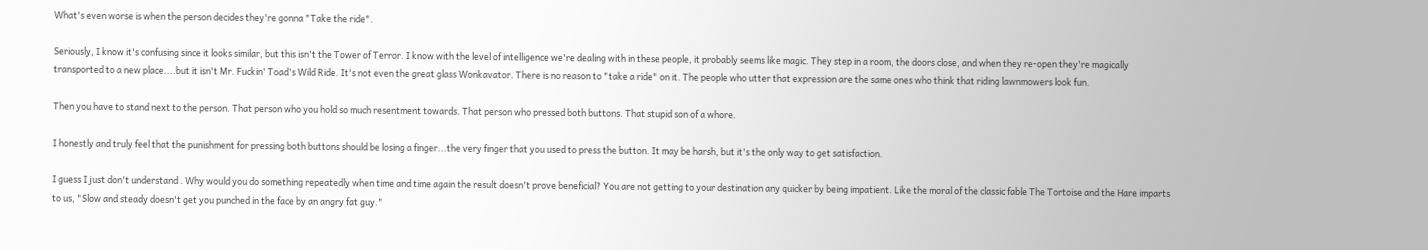What's even worse is when the person decides they're gonna "Take the ride".

Seriously, I know it's confusing since it looks similar, but this isn't the Tower of Terror. I know with the level of intelligence we're dealing with in these people, it probably seems like magic. They step in a room, the doors close, and when they re-open they're magically transported to a new place....but it isn't Mr. Fuckin' Toad's Wild Ride. It's not even the great glass Wonkavator. There is no reason to "take a ride" on it. The people who utter that expression are the same ones who think that riding lawnmowers look fun.

Then you have to stand next to the person. That person who you hold so much resentment towards. That person who pressed both buttons. That stupid son of a whore.

I honestly and truly feel that the punishment for pressing both buttons should be losing a finger...the very finger that you used to press the button. It may be harsh, but it's the only way to get satisfaction.

I guess I just don't understand . Why would you do something repeatedly when time and time again the result doesn't prove beneficial? You are not getting to your destination any quicker by being impatient. Like the moral of the classic fable The Tortoise and the Hare imparts to us, "Slow and steady doesn't get you punched in the face by an angry fat guy."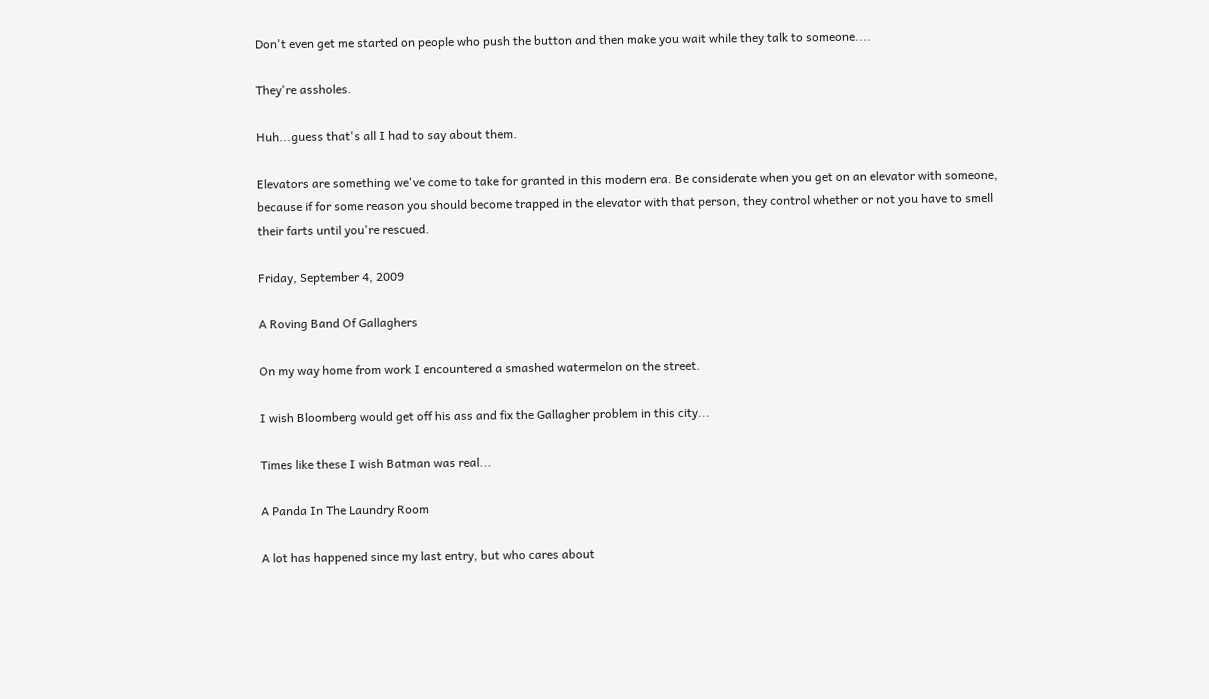Don't even get me started on people who push the button and then make you wait while they talk to someone....

They're assholes.

Huh...guess that's all I had to say about them.

Elevators are something we've come to take for granted in this modern era. Be considerate when you get on an elevator with someone, because if for some reason you should become trapped in the elevator with that person, they control whether or not you have to smell their farts until you're rescued.

Friday, September 4, 2009

A Roving Band Of Gallaghers

On my way home from work I encountered a smashed watermelon on the street.

I wish Bloomberg would get off his ass and fix the Gallagher problem in this city...

Times like these I wish Batman was real...

A Panda In The Laundry Room

A lot has happened since my last entry, but who cares about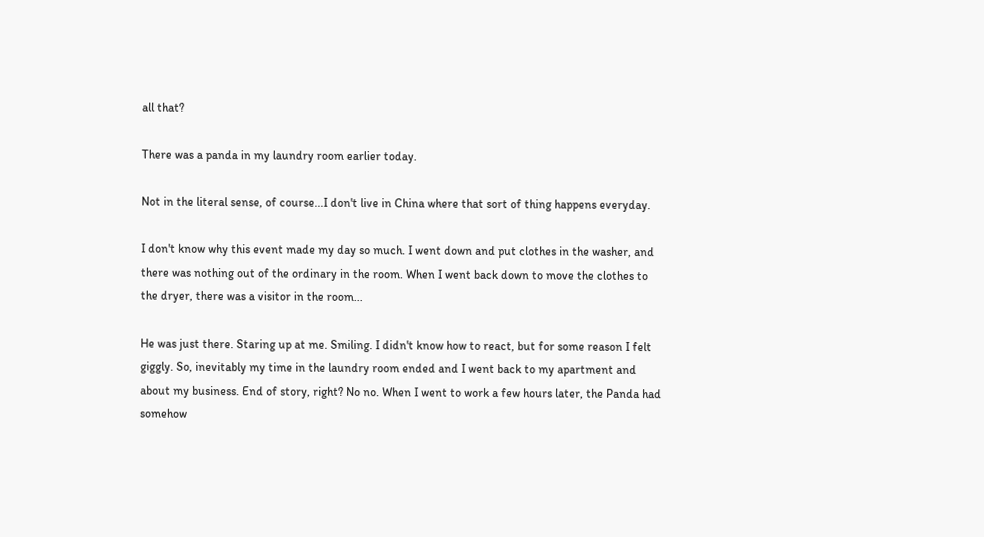all that?

There was a panda in my laundry room earlier today.

Not in the literal sense, of course...I don't live in China where that sort of thing happens everyday.

I don't know why this event made my day so much. I went down and put clothes in the washer, and there was nothing out of the ordinary in the room. When I went back down to move the clothes to the dryer, there was a visitor in the room...

He was just there. Staring up at me. Smiling. I didn't know how to react, but for some reason I felt giggly. So, inevitably my time in the laundry room ended and I went back to my apartment and about my business. End of story, right? No no. When I went to work a few hours later, the Panda had somehow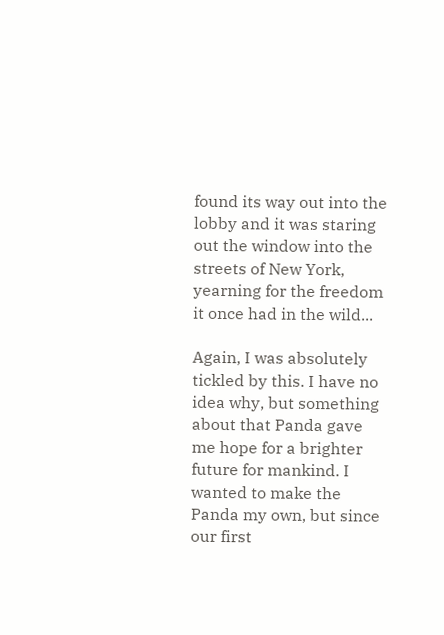found its way out into the lobby and it was staring out the window into the streets of New York, yearning for the freedom it once had in the wild...

Again, I was absolutely tickled by this. I have no idea why, but something about that Panda gave me hope for a brighter future for mankind. I wanted to make the Panda my own, but since our first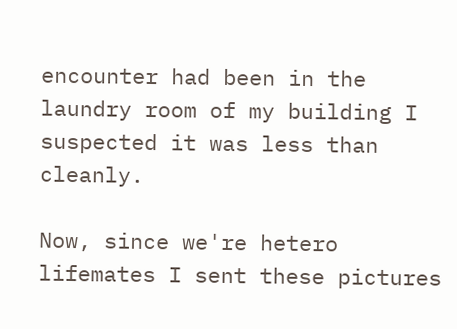encounter had been in the laundry room of my building I suspected it was less than cleanly.

Now, since we're hetero lifemates I sent these pictures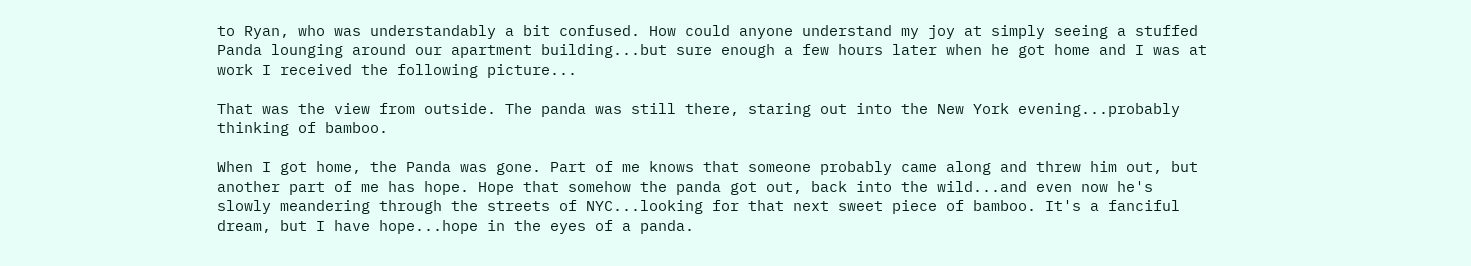to Ryan, who was understandably a bit confused. How could anyone understand my joy at simply seeing a stuffed Panda lounging around our apartment building...but sure enough a few hours later when he got home and I was at work I received the following picture...

That was the view from outside. The panda was still there, staring out into the New York evening...probably thinking of bamboo.

When I got home, the Panda was gone. Part of me knows that someone probably came along and threw him out, but another part of me has hope. Hope that somehow the panda got out, back into the wild...and even now he's slowly meandering through the streets of NYC...looking for that next sweet piece of bamboo. It's a fanciful dream, but I have hope...hope in the eyes of a panda.